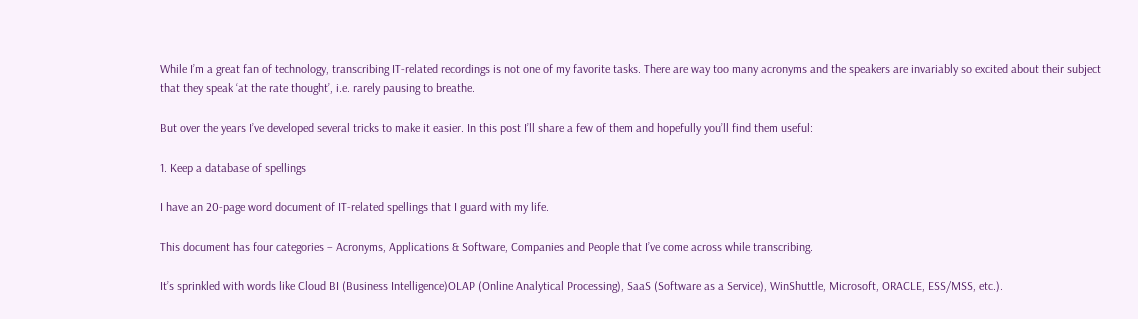While I’m a great fan of technology, transcribing IT-related recordings is not one of my favorite tasks. There are way too many acronyms and the speakers are invariably so excited about their subject that they speak ‘at the rate thought’, i.e. rarely pausing to breathe.

But over the years I’ve developed several tricks to make it easier. In this post I’ll share a few of them and hopefully you’ll find them useful:

1. Keep a database of spellings

I have an 20-page word document of IT-related spellings that I guard with my life.

This document has four categories – Acronyms, Applications & Software, Companies and People that I’ve come across while transcribing.

It’s sprinkled with words like Cloud BI (Business Intelligence)OLAP (Online Analytical Processing), SaaS (Software as a Service), WinShuttle, Microsoft, ORACLE, ESS/MSS, etc.).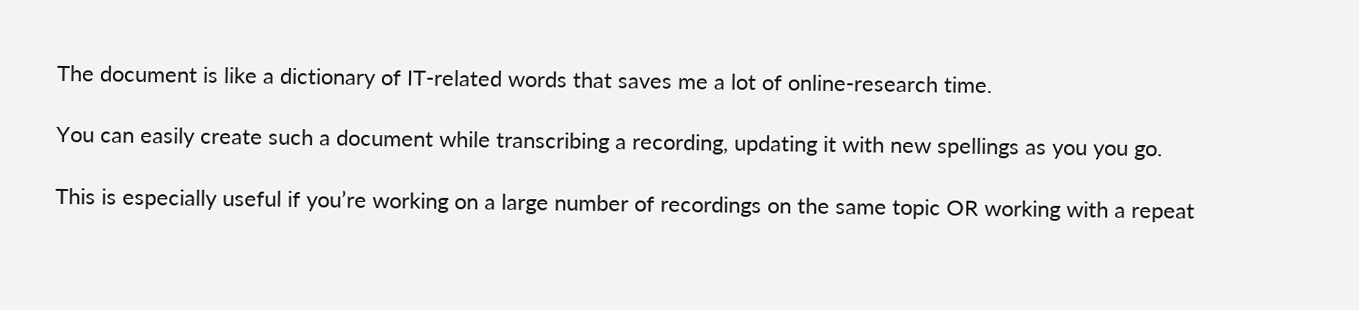The document is like a dictionary of IT-related words that saves me a lot of online-research time.

You can easily create such a document while transcribing a recording, updating it with new spellings as you you go.

This is especially useful if you’re working on a large number of recordings on the same topic OR working with a repeat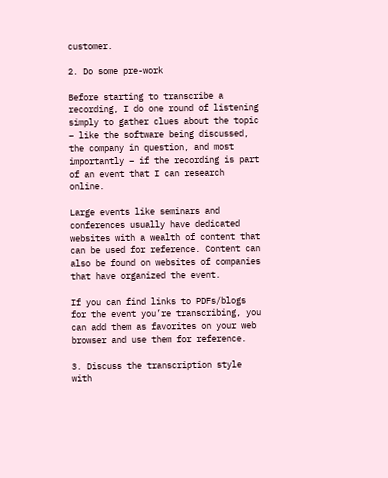customer.

2. Do some pre-work

Before starting to transcribe a recording, I do one round of listening simply to gather clues about the topic – like the software being discussed, the company in question, and most importantly – if the recording is part of an event that I can research online.

Large events like seminars and conferences usually have dedicated websites with a wealth of content that can be used for reference. Content can also be found on websites of companies that have organized the event.

If you can find links to PDFs/blogs for the event you’re transcribing, you can add them as favorites on your web browser and use them for reference.

3. Discuss the transcription style with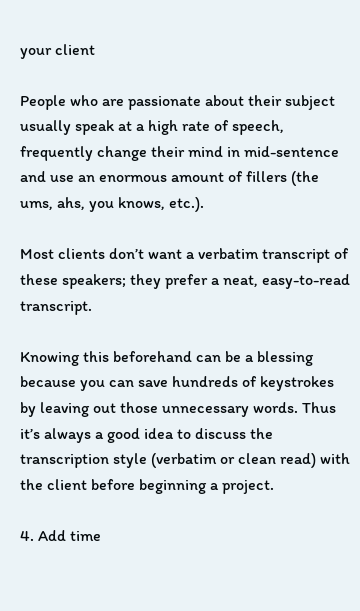your client

People who are passionate about their subject usually speak at a high rate of speech, frequently change their mind in mid-sentence and use an enormous amount of fillers (the ums, ahs, you knows, etc.).

Most clients don’t want a verbatim transcript of these speakers; they prefer a neat, easy-to-read transcript.

Knowing this beforehand can be a blessing because you can save hundreds of keystrokes by leaving out those unnecessary words. Thus it’s always a good idea to discuss the transcription style (verbatim or clean read) with the client before beginning a project.

4. Add time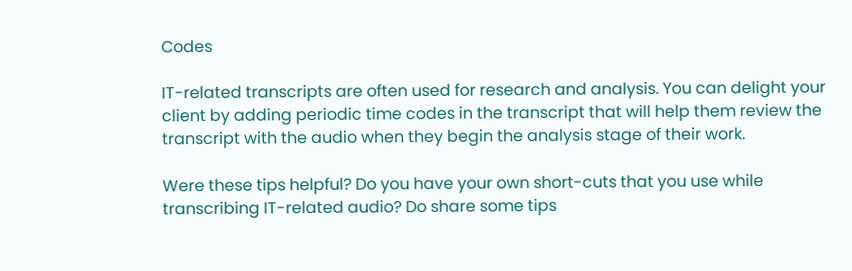Codes

IT-related transcripts are often used for research and analysis. You can delight your client by adding periodic time codes in the transcript that will help them review the transcript with the audio when they begin the analysis stage of their work.

Were these tips helpful? Do you have your own short-cuts that you use while transcribing IT-related audio? Do share some tips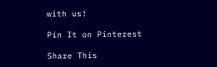with us!

Pin It on Pinterest

Share This